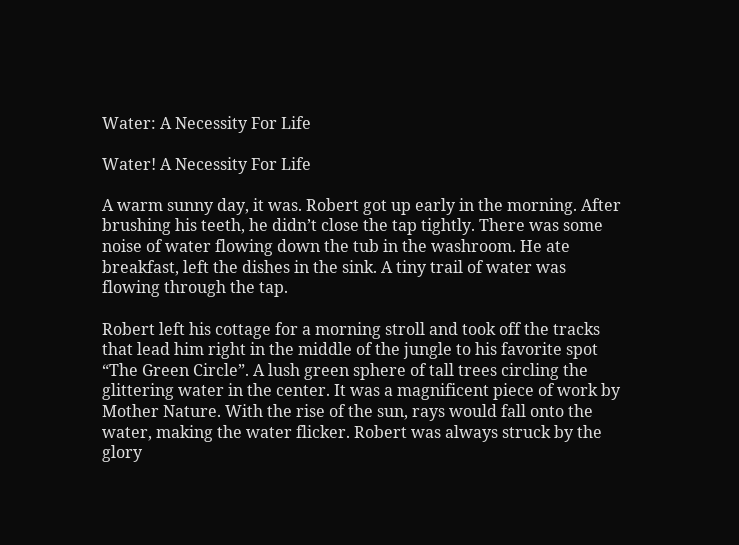Water: A Necessity For Life

Water! A Necessity For Life

A warm sunny day, it was. Robert got up early in the morning. After brushing his teeth, he didn’t close the tap tightly. There was some noise of water flowing down the tub in the washroom. He ate breakfast, left the dishes in the sink. A tiny trail of water was flowing through the tap.

Robert left his cottage for a morning stroll and took off the tracks that lead him right in the middle of the jungle to his favorite spot “The Green Circle”. A lush green sphere of tall trees circling the glittering water in the center. It was a magnificent piece of work by Mother Nature. With the rise of the sun, rays would fall onto the water, making the water flicker. Robert was always struck by the glory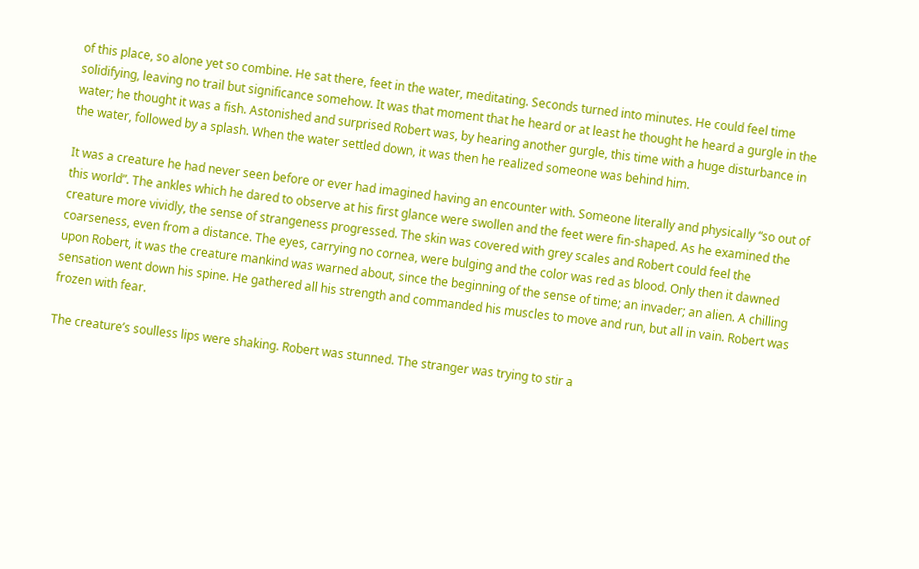of this place, so alone yet so combine. He sat there, feet in the water, meditating. Seconds turned into minutes. He could feel time solidifying, leaving no trail but significance somehow. It was that moment that he heard or at least he thought he heard a gurgle in the water; he thought it was a fish. Astonished and surprised Robert was, by hearing another gurgle, this time with a huge disturbance in the water, followed by a splash. When the water settled down, it was then he realized someone was behind him.

It was a creature he had never seen before or ever had imagined having an encounter with. Someone literally and physically “so out of this world”. The ankles which he dared to observe at his first glance were swollen and the feet were fin-shaped. As he examined the creature more vividly, the sense of strangeness progressed. The skin was covered with grey scales and Robert could feel the coarseness, even from a distance. The eyes, carrying no cornea, were bulging and the color was red as blood. Only then it dawned upon Robert, it was the creature mankind was warned about, since the beginning of the sense of time; an invader; an alien. A chilling sensation went down his spine. He gathered all his strength and commanded his muscles to move and run, but all in vain. Robert was frozen with fear.

The creature’s soulless lips were shaking. Robert was stunned. The stranger was trying to stir a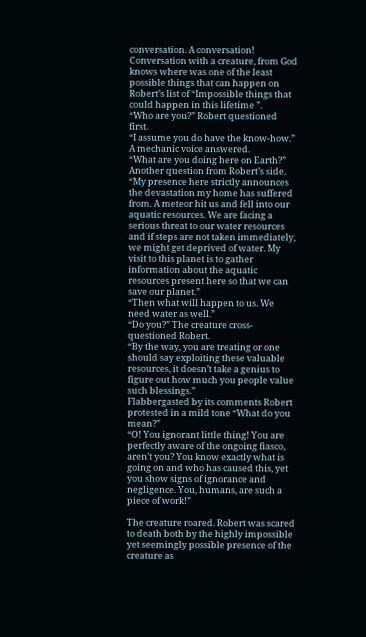conversation. A conversation! Conversation with a creature, from God knows where was one of the least possible things that can happen on Robert’s list of “Impossible things that could happen in this lifetime ”.
“Who are you?” Robert questioned first.
“I assume you do have the know-how.” A mechanic voice answered.
“What are you doing here on Earth?” Another question from Robert’s side.
“My presence here strictly announces the devastation my home has suffered from. A meteor hit us and fell into our aquatic resources. We are facing a serious threat to our water resources and if steps are not taken immediately, we might get deprived of water. My visit to this planet is to gather information about the aquatic resources present here so that we can save our planet.”
“Then what will happen to us. We need water as well.”
“Do you?” The creature cross-questioned Robert.
“By the way, you are treating or one should say exploiting these valuable resources, it doesn’t take a genius to figure out how much you people value such blessings.”
Flabbergasted by its comments Robert protested in a mild tone “What do you mean?”
“O! You ignorant little thing! You are perfectly aware of the ongoing fiasco, aren’t you? You know exactly what is going on and who has caused this, yet you show signs of ignorance and negligence. You, humans, are such a piece of work!”

The creature roared. Robert was scared to death both by the highly impossible yet seemingly possible presence of the creature as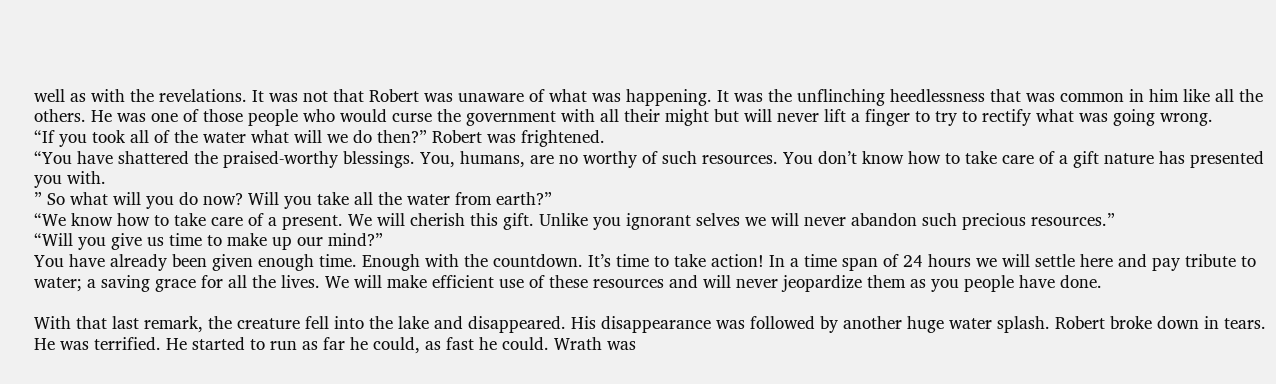well as with the revelations. It was not that Robert was unaware of what was happening. It was the unflinching heedlessness that was common in him like all the others. He was one of those people who would curse the government with all their might but will never lift a finger to try to rectify what was going wrong.
“If you took all of the water what will we do then?” Robert was frightened.
“You have shattered the praised-worthy blessings. You, humans, are no worthy of such resources. You don’t know how to take care of a gift nature has presented you with.
” So what will you do now? Will you take all the water from earth?”
“We know how to take care of a present. We will cherish this gift. Unlike you ignorant selves we will never abandon such precious resources.”
“Will you give us time to make up our mind?”
You have already been given enough time. Enough with the countdown. It’s time to take action! In a time span of 24 hours we will settle here and pay tribute to water; a saving grace for all the lives. We will make efficient use of these resources and will never jeopardize them as you people have done.

With that last remark, the creature fell into the lake and disappeared. His disappearance was followed by another huge water splash. Robert broke down in tears. He was terrified. He started to run as far he could, as fast he could. Wrath was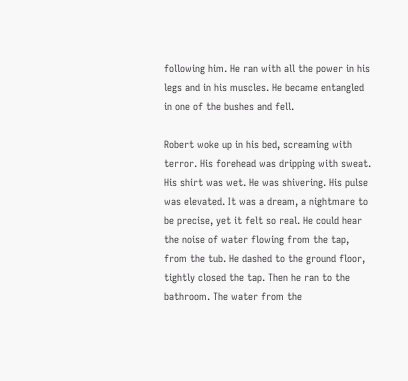following him. He ran with all the power in his legs and in his muscles. He became entangled in one of the bushes and fell.

Robert woke up in his bed, screaming with terror. His forehead was dripping with sweat. His shirt was wet. He was shivering. His pulse was elevated. It was a dream, a nightmare to be precise, yet it felt so real. He could hear the noise of water flowing from the tap, from the tub. He dashed to the ground floor, tightly closed the tap. Then he ran to the bathroom. The water from the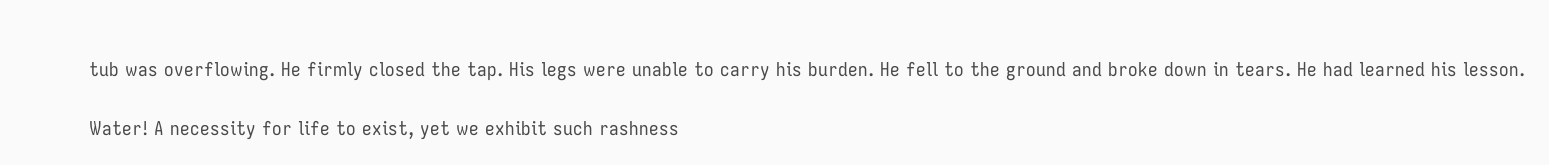tub was overflowing. He firmly closed the tap. His legs were unable to carry his burden. He fell to the ground and broke down in tears. He had learned his lesson.

Water! A necessity for life to exist, yet we exhibit such rashness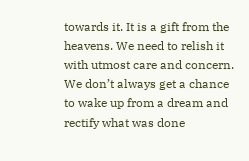towards it. It is a gift from the heavens. We need to relish it with utmost care and concern. We don’t always get a chance to wake up from a dream and rectify what was done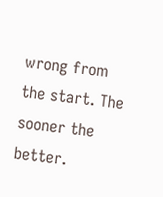wrong from the start. The sooner the better.